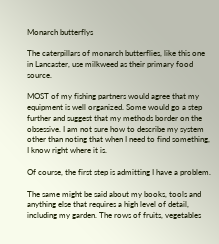Monarch butterflys

The caterpillars of monarch butterflies, like this one in Lancaster, use milkweed as their primary food source.

MOST of my fishing partners would agree that my equipment is well organized. Some would go a step further and suggest that my methods border on the obsessive. I am not sure how to describe my system other than noting that when I need to find something, I know right where it is.

Of course, the first step is admitting I have a problem.

The same might be said about my books, tools and anything else that requires a high level of detail, including my garden. The rows of fruits, vegetables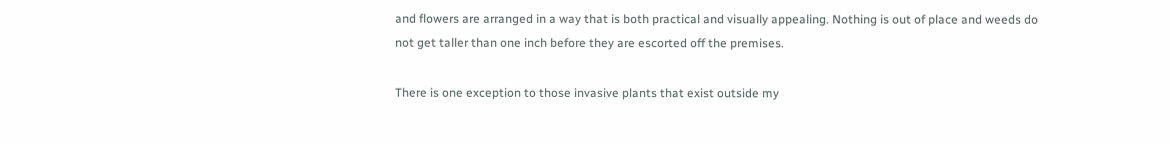and flowers are arranged in a way that is both practical and visually appealing. Nothing is out of place and weeds do not get taller than one inch before they are escorted off the premises.

There is one exception to those invasive plants that exist outside my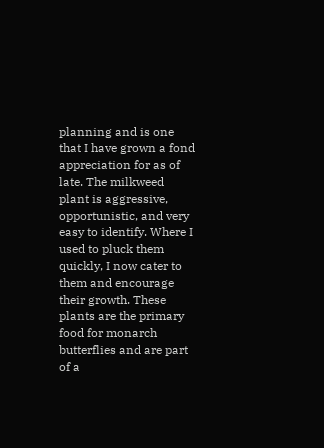planning and is one that I have grown a fond appreciation for as of late. The milkweed plant is aggressive, opportunistic, and very easy to identify. Where I used to pluck them quickly, I now cater to them and encourage their growth. These plants are the primary food for monarch butterflies and are part of a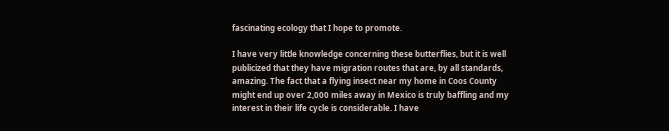fascinating ecology that I hope to promote.

I have very little knowledge concerning these butterflies, but it is well publicized that they have migration routes that are, by all standards, amazing. The fact that a flying insect near my home in Coos County might end up over 2,000 miles away in Mexico is truly baffling and my interest in their life cycle is considerable. I have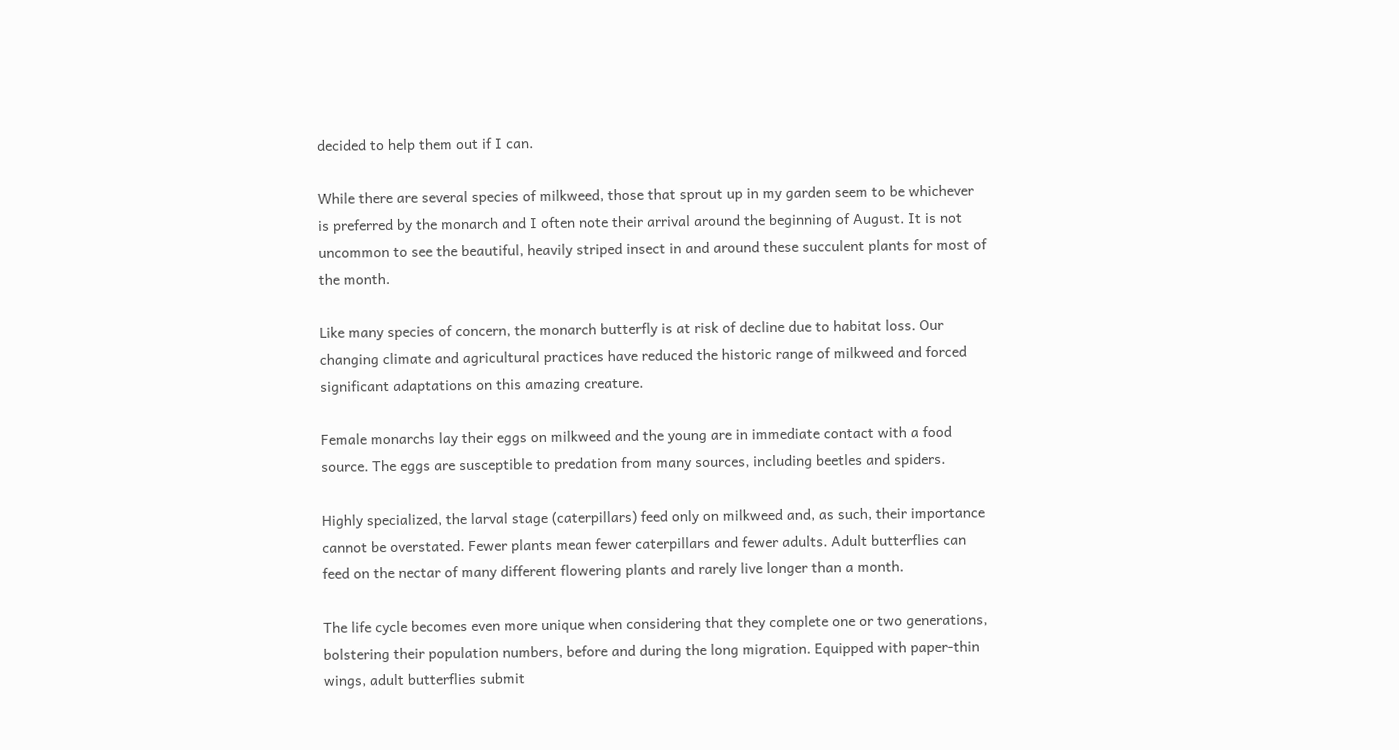decided to help them out if I can.

While there are several species of milkweed, those that sprout up in my garden seem to be whichever is preferred by the monarch and I often note their arrival around the beginning of August. It is not uncommon to see the beautiful, heavily striped insect in and around these succulent plants for most of the month.

Like many species of concern, the monarch butterfly is at risk of decline due to habitat loss. Our changing climate and agricultural practices have reduced the historic range of milkweed and forced significant adaptations on this amazing creature.

Female monarchs lay their eggs on milkweed and the young are in immediate contact with a food source. The eggs are susceptible to predation from many sources, including beetles and spiders.

Highly specialized, the larval stage (caterpillars) feed only on milkweed and, as such, their importance cannot be overstated. Fewer plants mean fewer caterpillars and fewer adults. Adult butterflies can feed on the nectar of many different flowering plants and rarely live longer than a month.

The life cycle becomes even more unique when considering that they complete one or two generations, bolstering their population numbers, before and during the long migration. Equipped with paper-thin wings, adult butterflies submit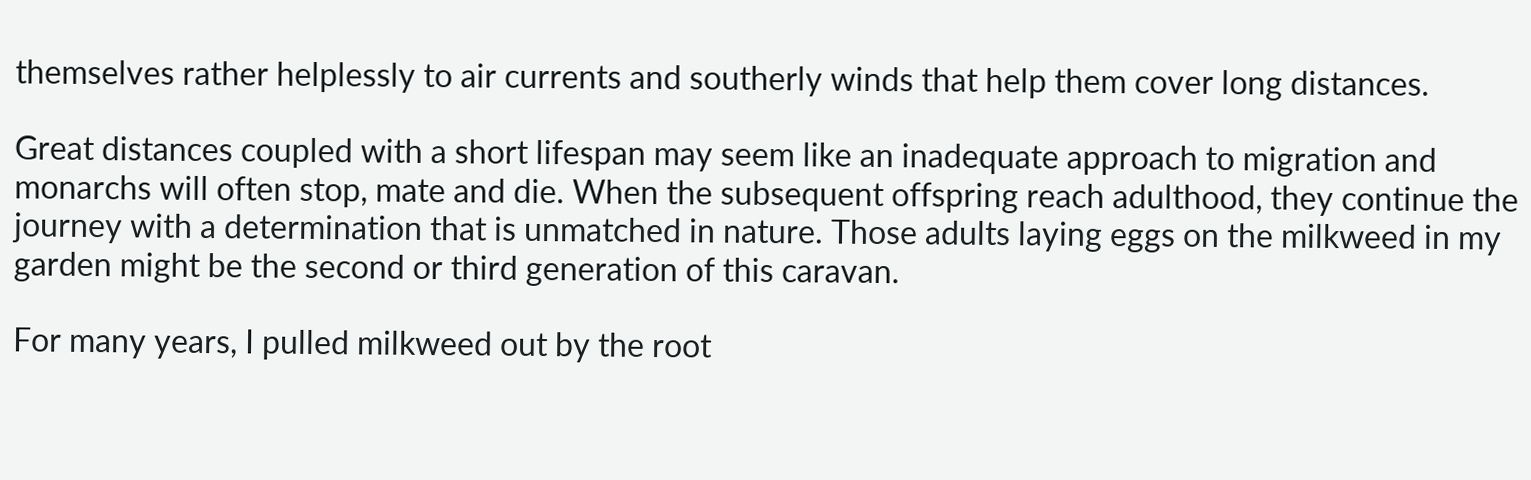themselves rather helplessly to air currents and southerly winds that help them cover long distances.

Great distances coupled with a short lifespan may seem like an inadequate approach to migration and monarchs will often stop, mate and die. When the subsequent offspring reach adulthood, they continue the journey with a determination that is unmatched in nature. Those adults laying eggs on the milkweed in my garden might be the second or third generation of this caravan.

For many years, I pulled milkweed out by the root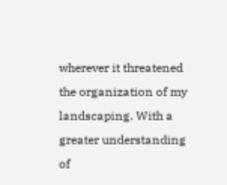wherever it threatened the organization of my landscaping. With a greater understanding of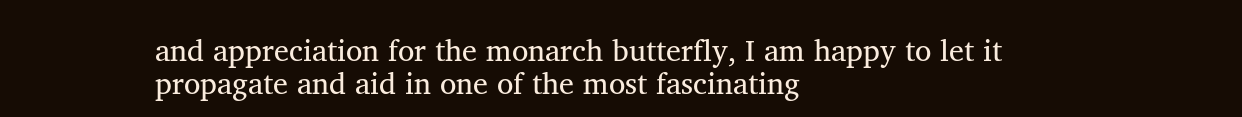and appreciation for the monarch butterfly, I am happy to let it propagate and aid in one of the most fascinating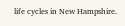life cycles in New Hampshire.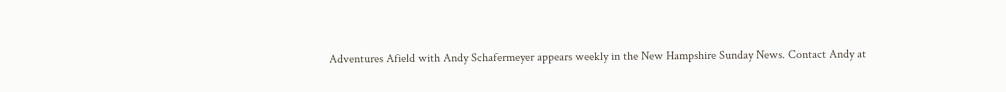Adventures Afield with Andy Schafermeyer appears weekly in the New Hampshire Sunday News. Contact Andy at